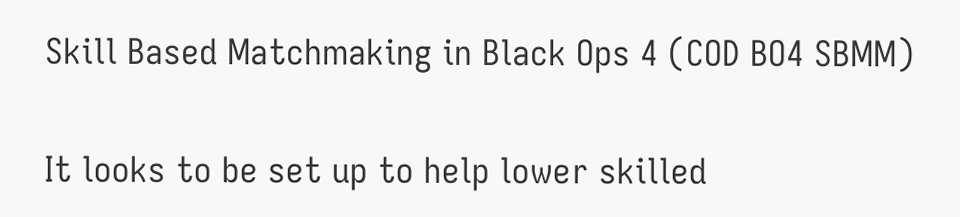Skill Based Matchmaking in Black Ops 4 (COD BO4 SBMM)

It looks to be set up to help lower skilled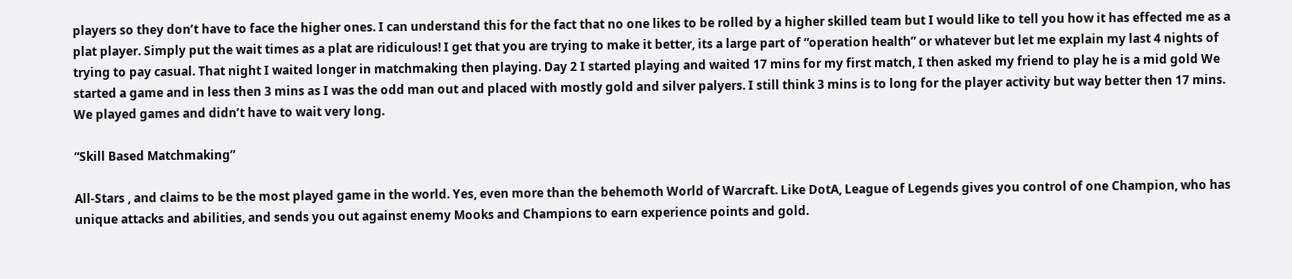players so they don’t have to face the higher ones. I can understand this for the fact that no one likes to be rolled by a higher skilled team but I would like to tell you how it has effected me as a plat player. Simply put the wait times as a plat are ridiculous! I get that you are trying to make it better, its a large part of “operation health” or whatever but let me explain my last 4 nights of trying to pay casual. That night I waited longer in matchmaking then playing. Day 2 I started playing and waited 17 mins for my first match, I then asked my friend to play he is a mid gold We started a game and in less then 3 mins as I was the odd man out and placed with mostly gold and silver palyers. I still think 3 mins is to long for the player activity but way better then 17 mins. We played games and didn’t have to wait very long.

“Skill Based Matchmaking”

All-Stars , and claims to be the most played game in the world. Yes, even more than the behemoth World of Warcraft. Like DotA, League of Legends gives you control of one Champion, who has unique attacks and abilities, and sends you out against enemy Mooks and Champions to earn experience points and gold.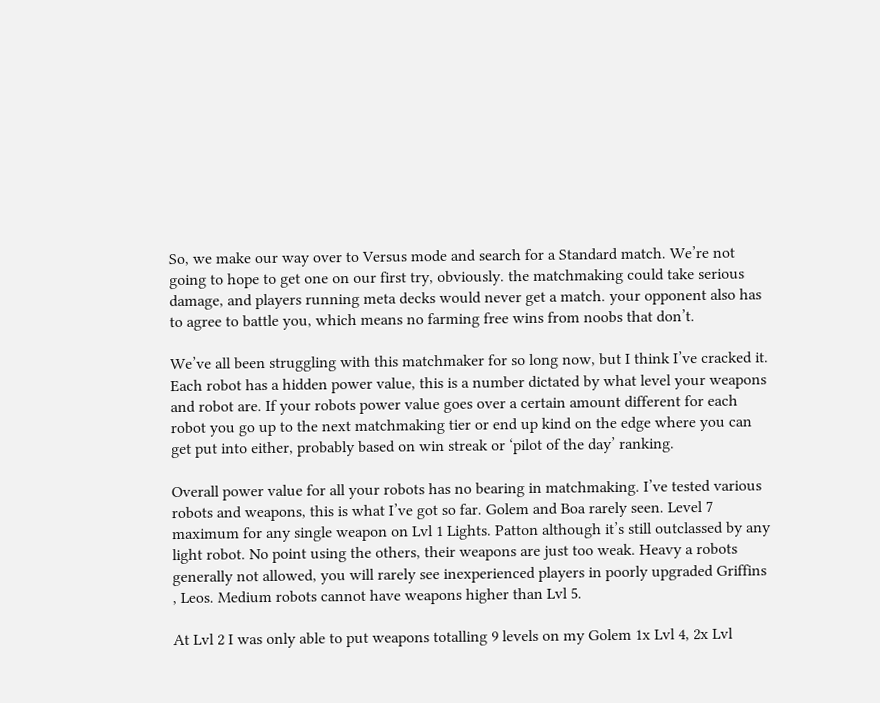So, we make our way over to Versus mode and search for a Standard match. We’re not going to hope to get one on our first try, obviously. the matchmaking could take serious damage, and players running meta decks would never get a match. your opponent also has to agree to battle you, which means no farming free wins from noobs that don’t.

We’ve all been struggling with this matchmaker for so long now, but I think I’ve cracked it. Each robot has a hidden power value, this is a number dictated by what level your weapons and robot are. If your robots power value goes over a certain amount different for each robot you go up to the next matchmaking tier or end up kind on the edge where you can get put into either, probably based on win streak or ‘pilot of the day’ ranking.

Overall power value for all your robots has no bearing in matchmaking. I’ve tested various robots and weapons, this is what I’ve got so far. Golem and Boa rarely seen. Level 7 maximum for any single weapon on Lvl 1 Lights. Patton although it’s still outclassed by any light robot. No point using the others, their weapons are just too weak. Heavy a robots generally not allowed, you will rarely see inexperienced players in poorly upgraded Griffins , Leos. Medium robots cannot have weapons higher than Lvl 5.

At Lvl 2 I was only able to put weapons totalling 9 levels on my Golem 1x Lvl 4, 2x Lvl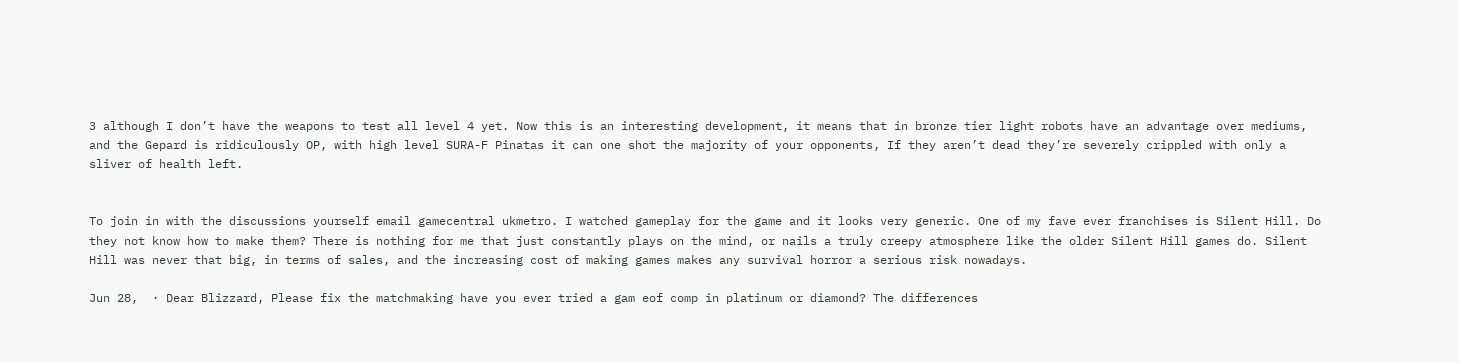3 although I don’t have the weapons to test all level 4 yet. Now this is an interesting development, it means that in bronze tier light robots have an advantage over mediums, and the Gepard is ridiculously OP, with high level SURA-F Pinatas it can one shot the majority of your opponents, If they aren’t dead they’re severely crippled with only a sliver of health left.


To join in with the discussions yourself email gamecentral ukmetro. I watched gameplay for the game and it looks very generic. One of my fave ever franchises is Silent Hill. Do they not know how to make them? There is nothing for me that just constantly plays on the mind, or nails a truly creepy atmosphere like the older Silent Hill games do. Silent Hill was never that big, in terms of sales, and the increasing cost of making games makes any survival horror a serious risk nowadays.

Jun 28,  · Dear Blizzard, Please fix the matchmaking have you ever tried a gam eof comp in platinum or diamond? The differences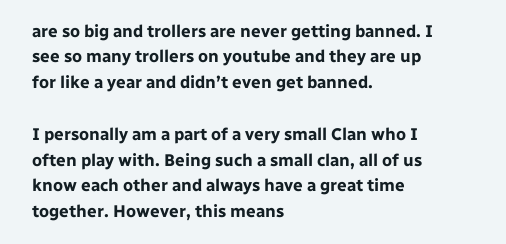are so big and trollers are never getting banned. I see so many trollers on youtube and they are up for like a year and didn’t even get banned.

I personally am a part of a very small Clan who I often play with. Being such a small clan, all of us know each other and always have a great time together. However, this means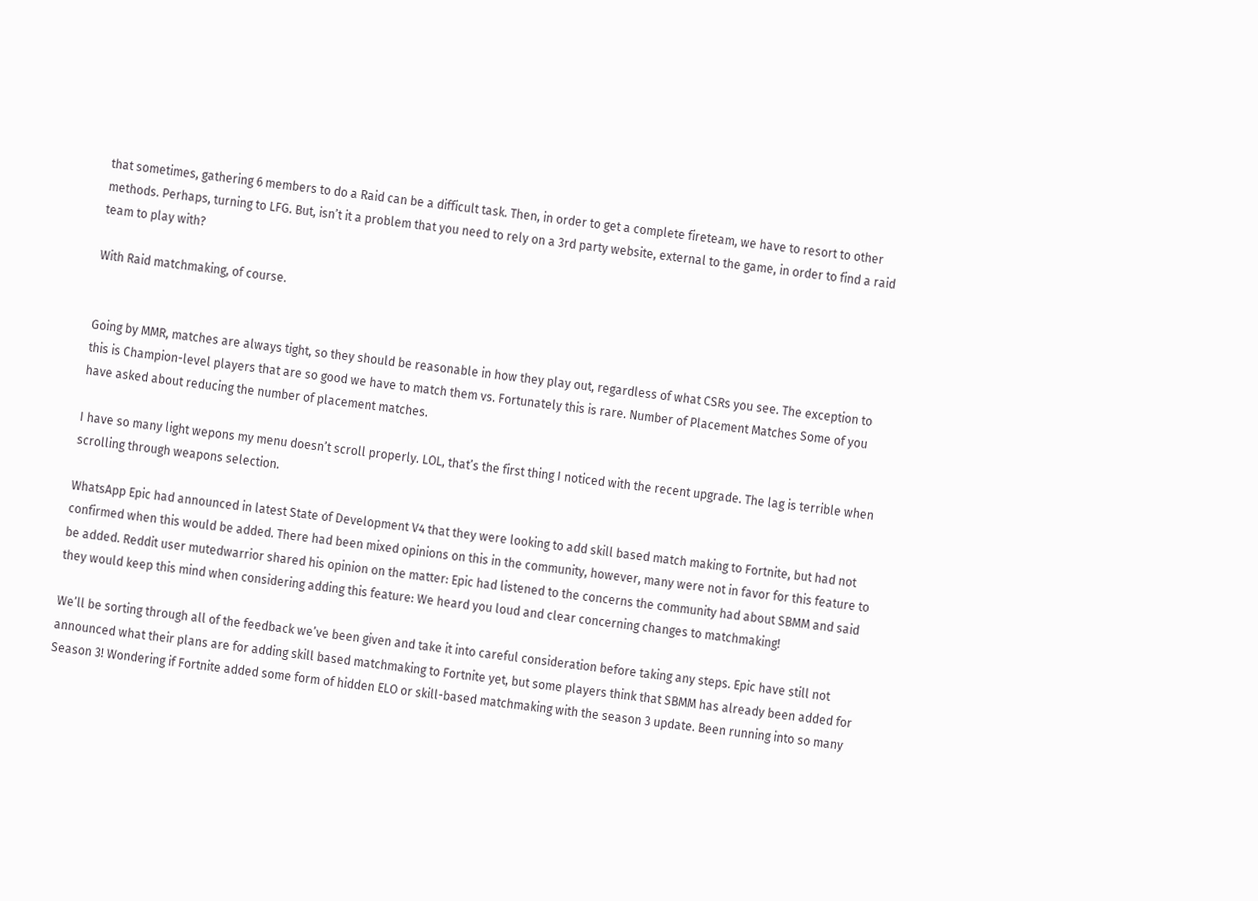that sometimes, gathering 6 members to do a Raid can be a difficult task. Then, in order to get a complete fireteam, we have to resort to other methods. Perhaps, turning to LFG. But, isn’t it a problem that you need to rely on a 3rd party website, external to the game, in order to find a raid team to play with?

With Raid matchmaking, of course.


Going by MMR, matches are always tight, so they should be reasonable in how they play out, regardless of what CSRs you see. The exception to this is Champion-level players that are so good we have to match them vs. Fortunately this is rare. Number of Placement Matches Some of you have asked about reducing the number of placement matches.

I have so many light wepons my menu doesn’t scroll properly. LOL, that’s the first thing I noticed with the recent upgrade. The lag is terrible when scrolling through weapons selection.

WhatsApp Epic had announced in latest State of Development V4 that they were looking to add skill based match making to Fortnite, but had not confirmed when this would be added. There had been mixed opinions on this in the community, however, many were not in favor for this feature to be added. Reddit user mutedwarrior shared his opinion on the matter: Epic had listened to the concerns the community had about SBMM and said they would keep this mind when considering adding this feature: We heard you loud and clear concerning changes to matchmaking!

We’ll be sorting through all of the feedback we’ve been given and take it into careful consideration before taking any steps. Epic have still not announced what their plans are for adding skill based matchmaking to Fortnite yet, but some players think that SBMM has already been added for Season 3! Wondering if Fortnite added some form of hidden ELO or skill-based matchmaking with the season 3 update. Been running into so many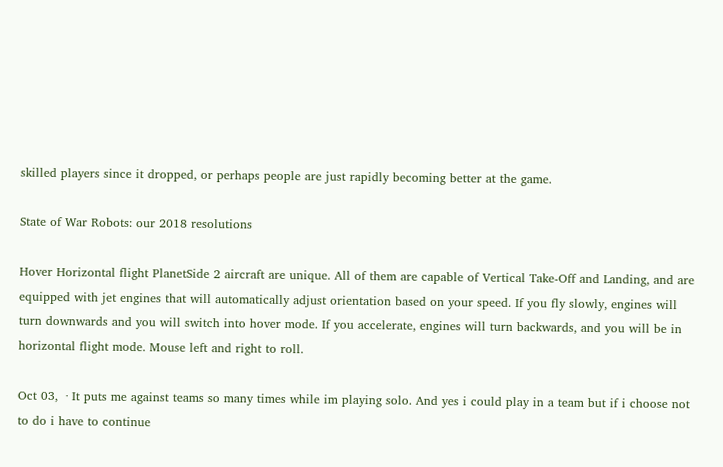skilled players since it dropped, or perhaps people are just rapidly becoming better at the game.

State of War Robots: our 2018 resolutions

Hover Horizontal flight PlanetSide 2 aircraft are unique. All of them are capable of Vertical Take-Off and Landing, and are equipped with jet engines that will automatically adjust orientation based on your speed. If you fly slowly, engines will turn downwards and you will switch into hover mode. If you accelerate, engines will turn backwards, and you will be in horizontal flight mode. Mouse left and right to roll.

Oct 03,  · It puts me against teams so many times while im playing solo. And yes i could play in a team but if i choose not to do i have to continue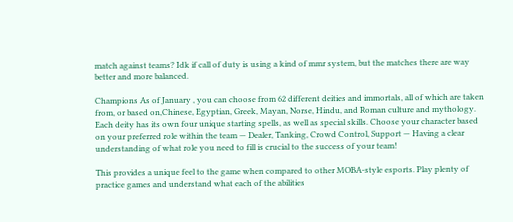match against teams? Idk if call of duty is using a kind of mmr system, but the matches there are way better and more balanced.

Champions As of January , you can choose from 62 different deities and immortals, all of which are taken from, or based on,Chinese, Egyptian, Greek, Mayan, Norse, Hindu, and Roman culture and mythology. Each deity has its own four unique starting spells, as well as special skills. Choose your character based on your preferred role within the team — Dealer, Tanking, Crowd Control, Support — Having a clear understanding of what role you need to fill is crucial to the success of your team!

This provides a unique feel to the game when compared to other MOBA-style esports. Play plenty of practice games and understand what each of the abilities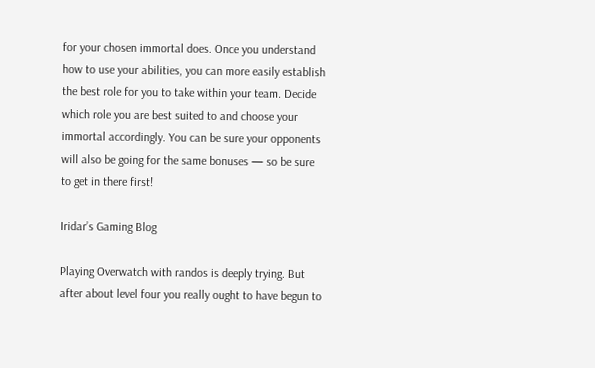for your chosen immortal does. Once you understand how to use your abilities, you can more easily establish the best role for you to take within your team. Decide which role you are best suited to and choose your immortal accordingly. You can be sure your opponents will also be going for the same bonuses — so be sure to get in there first!

Iridar’s Gaming Blog

Playing Overwatch with randos is deeply trying. But after about level four you really ought to have begun to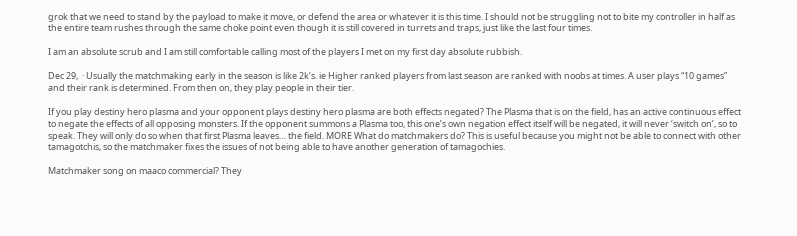grok that we need to stand by the payload to make it move, or defend the area or whatever it is this time. I should not be struggling not to bite my controller in half as the entire team rushes through the same choke point even though it is still covered in turrets and traps, just like the last four times.

I am an absolute scrub and I am still comfortable calling most of the players I met on my first day absolute rubbish.

Dec 29,  · Usually the matchmaking early in the season is like 2k’s. ie Higher ranked players from last season are ranked with noobs at times. A user plays “10 games” and their rank is determined. From then on, they play people in their tier.

If you play destiny hero plasma and your opponent plays destiny hero plasma are both effects negated? The Plasma that is on the field, has an active continuous effect to negate the effects of all opposing monsters. If the opponent summons a Plasma too, this one’s own negation effect itself will be negated, it will never ‘switch on’, so to speak. They will only do so when that first Plasma leaves… the field. MORE What do matchmakers do? This is useful because you might not be able to connect with other tamagotchis, so the matchmaker fixes the issues of not being able to have another generation of tamagochies.

Matchmaker song on maaco commercial? They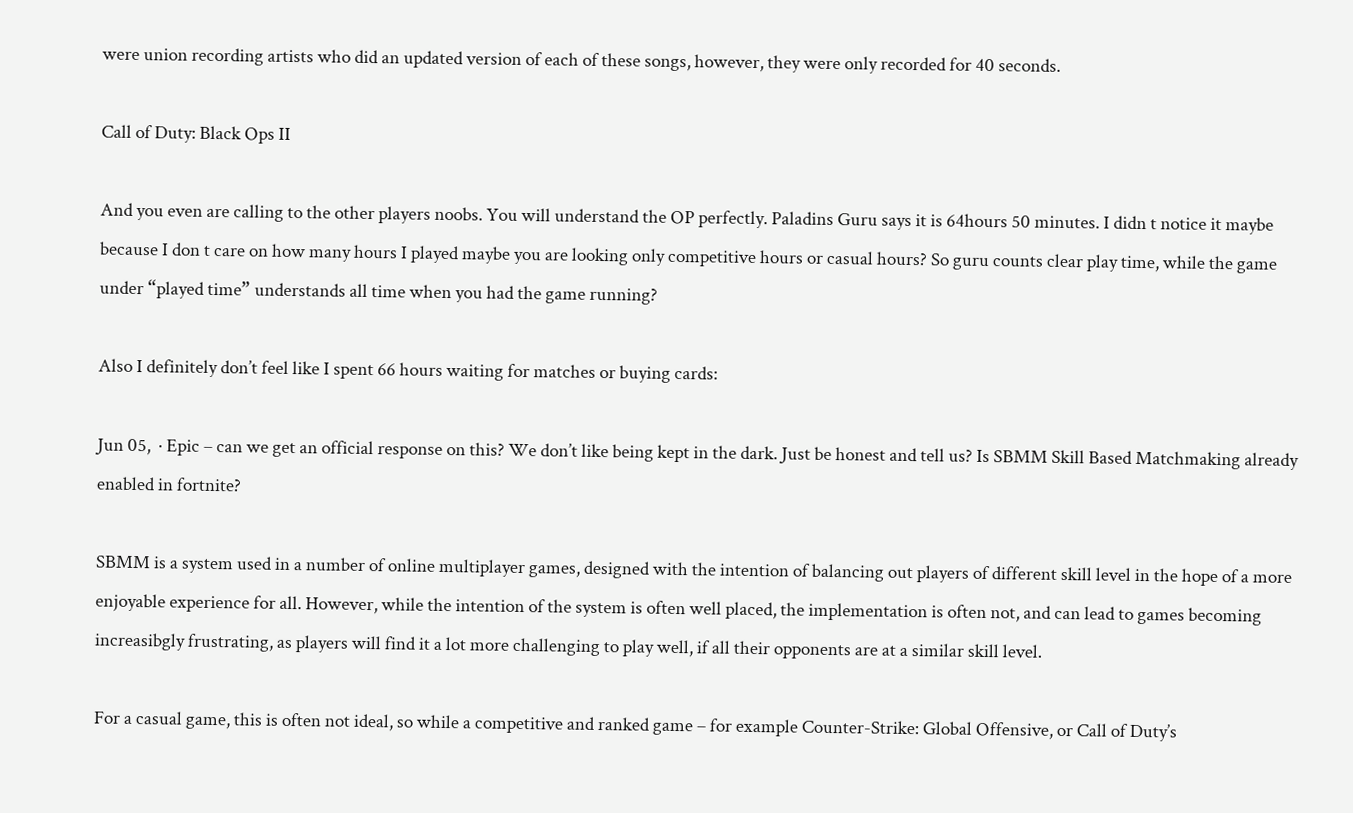were union recording artists who did an updated version of each of these songs, however, they were only recorded for 40 seconds.

Call of Duty: Black Ops II

And you even are calling to the other players noobs. You will understand the OP perfectly. Paladins Guru says it is 64hours 50 minutes. I didn t notice it maybe because I don t care on how many hours I played maybe you are looking only competitive hours or casual hours? So guru counts clear play time, while the game under “played time” understands all time when you had the game running?

Also I definitely don’t feel like I spent 66 hours waiting for matches or buying cards:

Jun 05,  · Epic – can we get an official response on this? We don’t like being kept in the dark. Just be honest and tell us? Is SBMM Skill Based Matchmaking already enabled in fortnite?

SBMM is a system used in a number of online multiplayer games, designed with the intention of balancing out players of different skill level in the hope of a more enjoyable experience for all. However, while the intention of the system is often well placed, the implementation is often not, and can lead to games becoming increasibgly frustrating, as players will find it a lot more challenging to play well, if all their opponents are at a similar skill level.

For a casual game, this is often not ideal, so while a competitive and ranked game – for example Counter-Strike: Global Offensive, or Call of Duty’s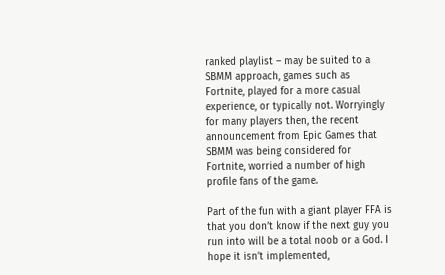ranked playlist – may be suited to a SBMM approach, games such as Fortnite, played for a more casual experience, or typically not. Worryingly for many players then, the recent announcement from Epic Games that SBMM was being considered for Fortnite, worried a number of high profile fans of the game.

Part of the fun with a giant player FFA is that you don’t know if the next guy you run into will be a total noob or a God. I hope it isn’t implemented,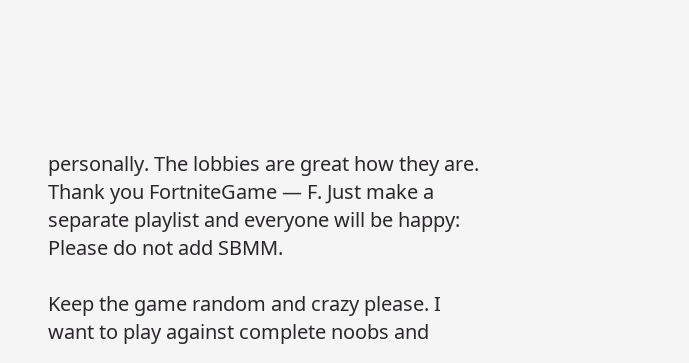personally. The lobbies are great how they are. Thank you FortniteGame — F. Just make a separate playlist and everyone will be happy: Please do not add SBMM.

Keep the game random and crazy please. I want to play against complete noobs and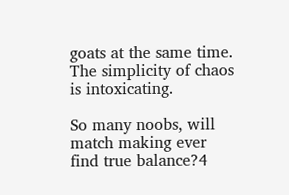goats at the same time. The simplicity of chaos is intoxicating.

So many noobs, will match making ever find true balance?4